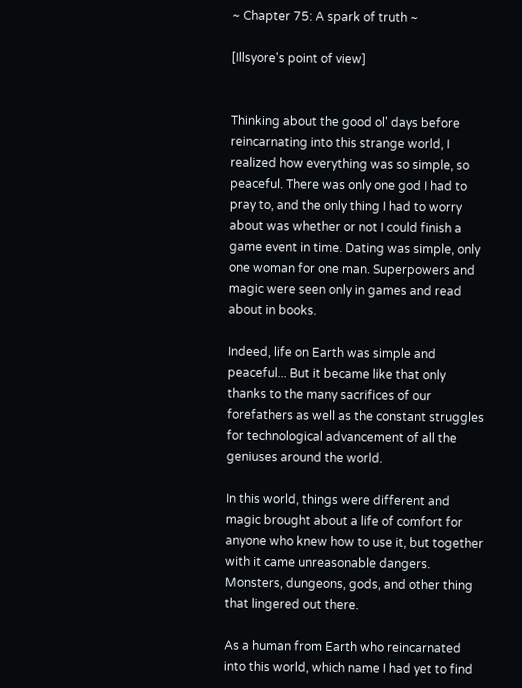~ Chapter 75: A spark of truth ~

[Illsyore's point of view]


Thinking about the good ol' days before reincarnating into this strange world, I realized how everything was so simple, so peaceful. There was only one god I had to pray to, and the only thing I had to worry about was whether or not I could finish a game event in time. Dating was simple, only one woman for one man. Superpowers and magic were seen only in games and read about in books.

Indeed, life on Earth was simple and peaceful... But it became like that only thanks to the many sacrifices of our forefathers as well as the constant struggles for technological advancement of all the geniuses around the world.

In this world, things were different and magic brought about a life of comfort for anyone who knew how to use it, but together with it came unreasonable dangers. Monsters, dungeons, gods, and other thing that lingered out there.

As a human from Earth who reincarnated into this world, which name I had yet to find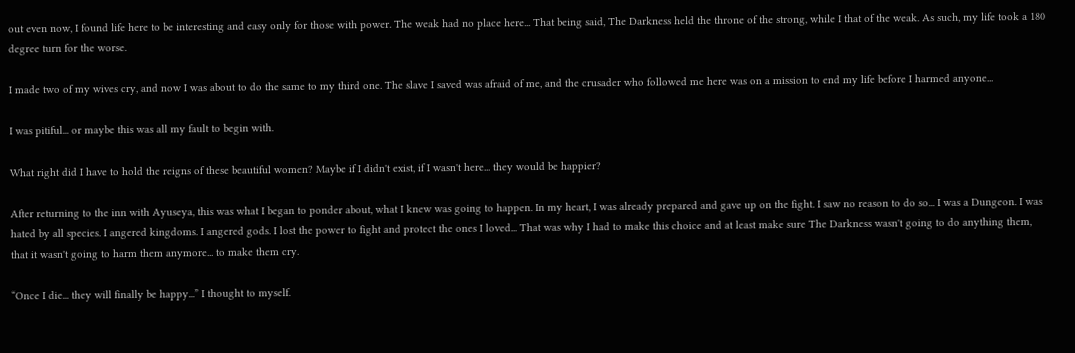out even now, I found life here to be interesting and easy only for those with power. The weak had no place here... That being said, The Darkness held the throne of the strong, while I that of the weak. As such, my life took a 180 degree turn for the worse.

I made two of my wives cry, and now I was about to do the same to my third one. The slave I saved was afraid of me, and the crusader who followed me here was on a mission to end my life before I harmed anyone...

I was pitiful... or maybe this was all my fault to begin with.

What right did I have to hold the reigns of these beautiful women? Maybe if I didn't exist, if I wasn't here... they would be happier?

After returning to the inn with Ayuseya, this was what I began to ponder about, what I knew was going to happen. In my heart, I was already prepared and gave up on the fight. I saw no reason to do so... I was a Dungeon. I was hated by all species. I angered kingdoms. I angered gods. I lost the power to fight and protect the ones I loved... That was why I had to make this choice and at least make sure The Darkness wasn't going to do anything them, that it wasn't going to harm them anymore... to make them cry.

“Once I die... they will finally be happy...” I thought to myself.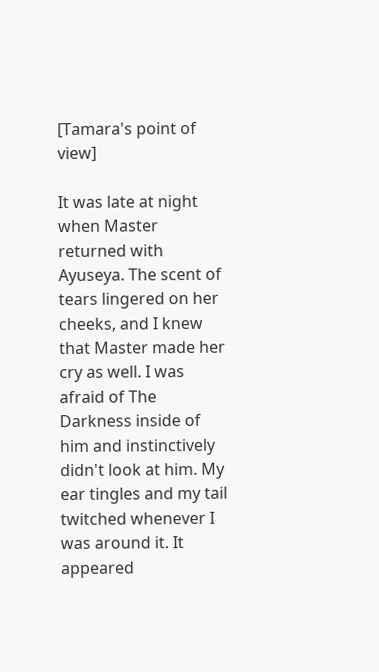[Tamara's point of view]

It was late at night when Master returned with Ayuseya. The scent of tears lingered on her cheeks, and I knew that Master made her cry as well. I was afraid of The Darkness inside of him and instinctively didn't look at him. My ear tingles and my tail twitched whenever I was around it. It appeared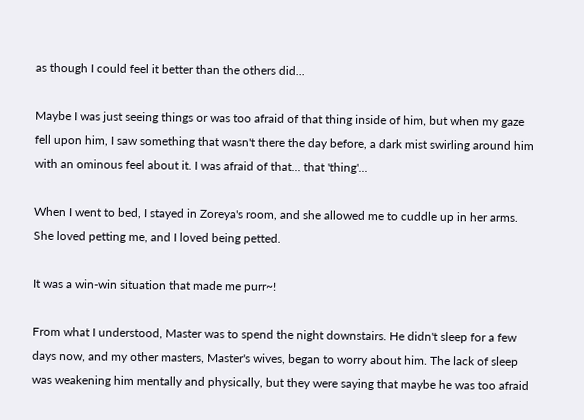as though I could feel it better than the others did...

Maybe I was just seeing things or was too afraid of that thing inside of him, but when my gaze fell upon him, I saw something that wasn't there the day before, a dark mist swirling around him with an ominous feel about it. I was afraid of that... that 'thing'...

When I went to bed, I stayed in Zoreya's room, and she allowed me to cuddle up in her arms. She loved petting me, and I loved being petted.

It was a win-win situation that made me purr~!

From what I understood, Master was to spend the night downstairs. He didn't sleep for a few days now, and my other masters, Master's wives, began to worry about him. The lack of sleep was weakening him mentally and physically, but they were saying that maybe he was too afraid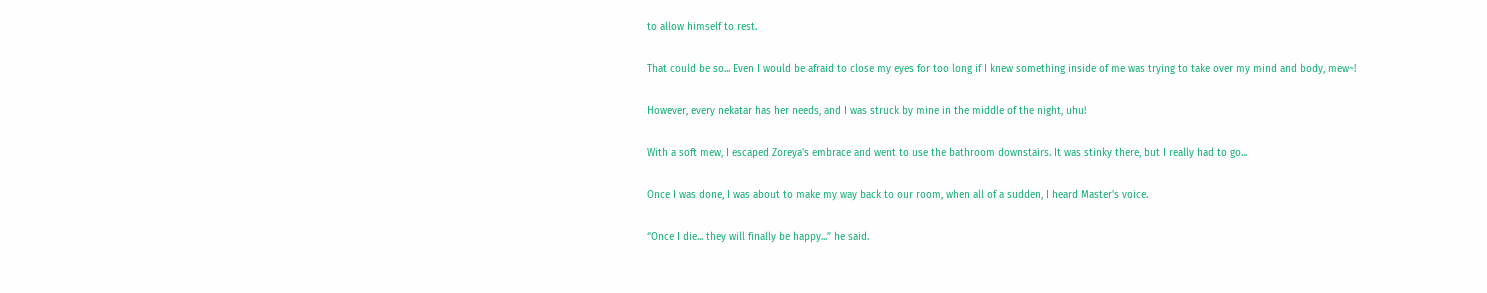to allow himself to rest.

That could be so... Even I would be afraid to close my eyes for too long if I knew something inside of me was trying to take over my mind and body, mew~!

However, every nekatar has her needs, and I was struck by mine in the middle of the night, uhu!

With a soft mew, I escaped Zoreya's embrace and went to use the bathroom downstairs. It was stinky there, but I really had to go...

Once I was done, I was about to make my way back to our room, when all of a sudden, I heard Master's voice.

“Once I die... they will finally be happy...” he said.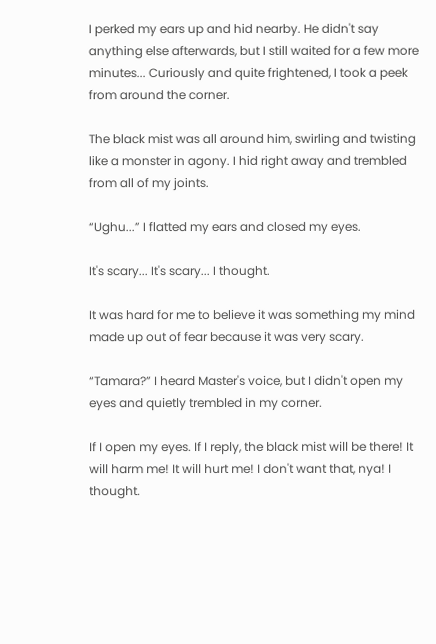I perked my ears up and hid nearby. He didn't say anything else afterwards, but I still waited for a few more minutes... Curiously and quite frightened, I took a peek from around the corner.

The black mist was all around him, swirling and twisting like a monster in agony. I hid right away and trembled from all of my joints.

“Ughu...” I flatted my ears and closed my eyes.

It's scary... It's scary... I thought.

It was hard for me to believe it was something my mind made up out of fear because it was very scary.

“Tamara?” I heard Master's voice, but I didn't open my eyes and quietly trembled in my corner.

If I open my eyes. If I reply, the black mist will be there! It will harm me! It will hurt me! I don't want that, nya! I thought.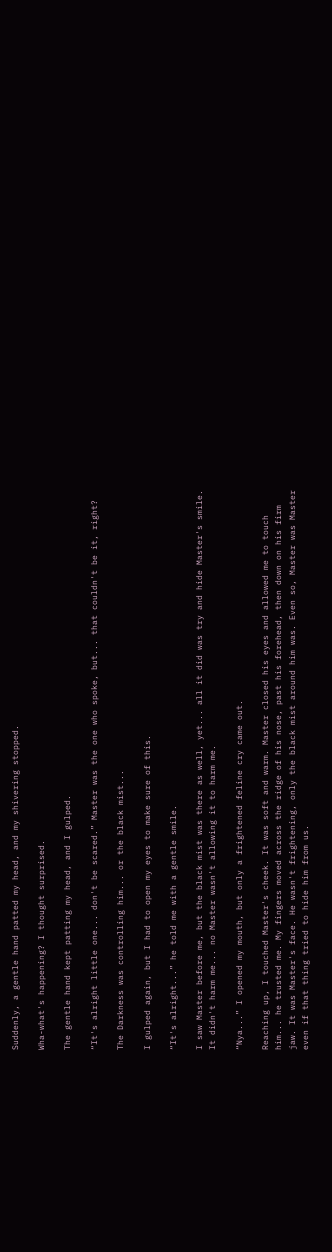Suddenly, a gentle hand patted my head, and my shivering stopped.

Wha-what's happening? I thought surprised.

The gentle hand kept patting my head, and I gulped.

“It's alright little one... don't be scared.” Master was the one who spoke, but... that couldn't be it, right?

The Darkness was controlling him... or the black mist...

I gulped again, but I had to open my eyes to make sure of this.

“It's alright...” he told me with a gentle smile.

I saw Master before me, but the black mist was there as well, yet... all it did was try and hide Master's smile. It didn't harm me... no Master wasn't allowing it to harm me.

“Nya...” I opened my mouth, but only a frightened feline cry came out.

Reaching up, I touched Master's cheek. It was soft and warm. Master closed his eyes and allowed me to touch him... he trusted me. My fingers moved across the ridge of his nose, past his forehead, then down on his firm jaw. It was Master's face. He wasn't frightening, only the black mist around him was. Even so, Master was Master even if that thing tried to hide him from us.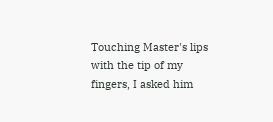Touching Master's lips with the tip of my fingers, I asked him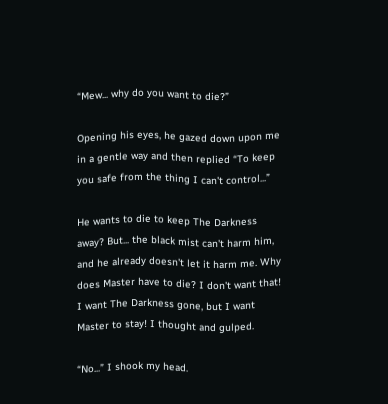“Mew... why do you want to die?”

Opening his eyes, he gazed down upon me in a gentle way and then replied “To keep you safe from the thing I can't control...”

He wants to die to keep The Darkness away? But... the black mist can't harm him, and he already doesn't let it harm me. Why does Master have to die? I don't want that! I want The Darkness gone, but I want Master to stay! I thought and gulped.

“No...” I shook my head.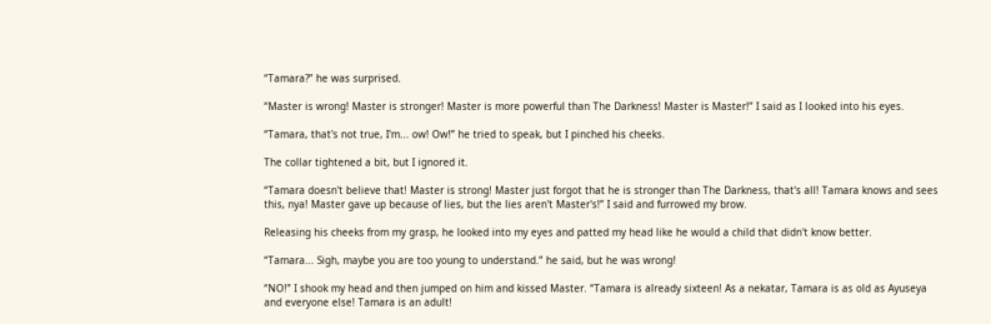“Tamara?” he was surprised.

“Master is wrong! Master is stronger! Master is more powerful than The Darkness! Master is Master!” I said as I looked into his eyes.

“Tamara, that's not true, I'm... ow! Ow!” he tried to speak, but I pinched his cheeks.

The collar tightened a bit, but I ignored it.

“Tamara doesn't believe that! Master is strong! Master just forgot that he is stronger than The Darkness, that's all! Tamara knows and sees this, nya! Master gave up because of lies, but the lies aren't Master's!” I said and furrowed my brow.

Releasing his cheeks from my grasp, he looked into my eyes and patted my head like he would a child that didn't know better.

“Tamara... Sigh, maybe you are too young to understand.” he said, but he was wrong!

“NO!” I shook my head and then jumped on him and kissed Master. “Tamara is already sixteen! As a nekatar, Tamara is as old as Ayuseya and everyone else! Tamara is an adult!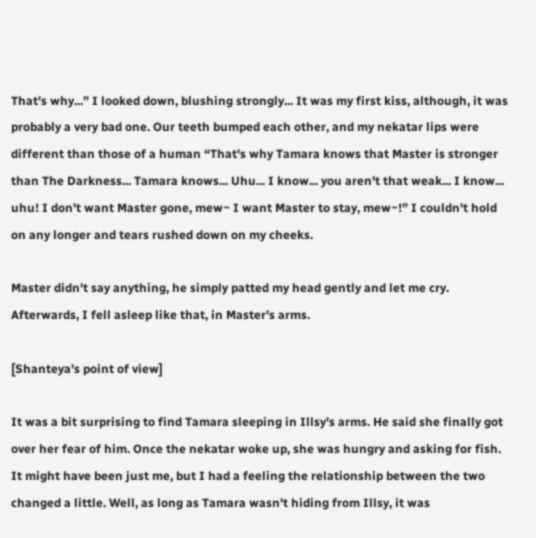That's why...” I looked down, blushing strongly... It was my first kiss, although, it was probably a very bad one. Our teeth bumped each other, and my nekatar lips were different than those of a human “That's why Tamara knows that Master is stronger than The Darkness... Tamara knows... Uhu... I know... you aren't that weak... I know... uhu! I don't want Master gone, mew~ I want Master to stay, mew~!” I couldn't hold on any longer and tears rushed down on my cheeks.

Master didn't say anything, he simply patted my head gently and let me cry. Afterwards, I fell asleep like that, in Master's arms.

[Shanteya's point of view]

It was a bit surprising to find Tamara sleeping in Illsy's arms. He said she finally got over her fear of him. Once the nekatar woke up, she was hungry and asking for fish. It might have been just me, but I had a feeling the relationship between the two changed a little. Well, as long as Tamara wasn't hiding from Illsy, it was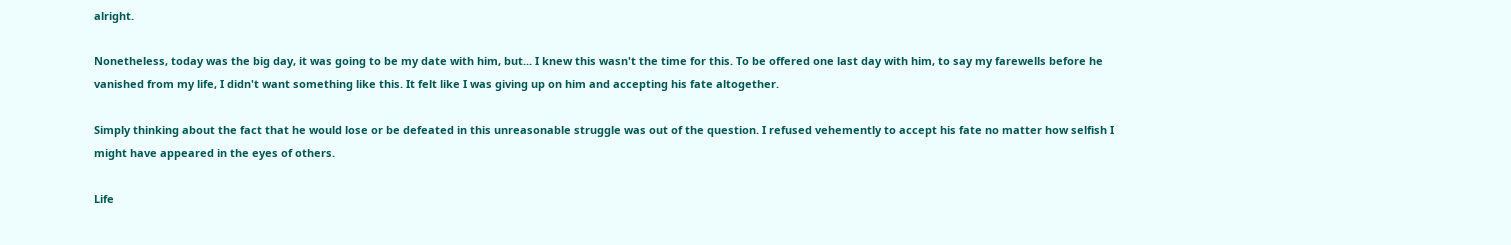alright.

Nonetheless, today was the big day, it was going to be my date with him, but... I knew this wasn't the time for this. To be offered one last day with him, to say my farewells before he vanished from my life, I didn't want something like this. It felt like I was giving up on him and accepting his fate altogether.

Simply thinking about the fact that he would lose or be defeated in this unreasonable struggle was out of the question. I refused vehemently to accept his fate no matter how selfish I might have appeared in the eyes of others.

Life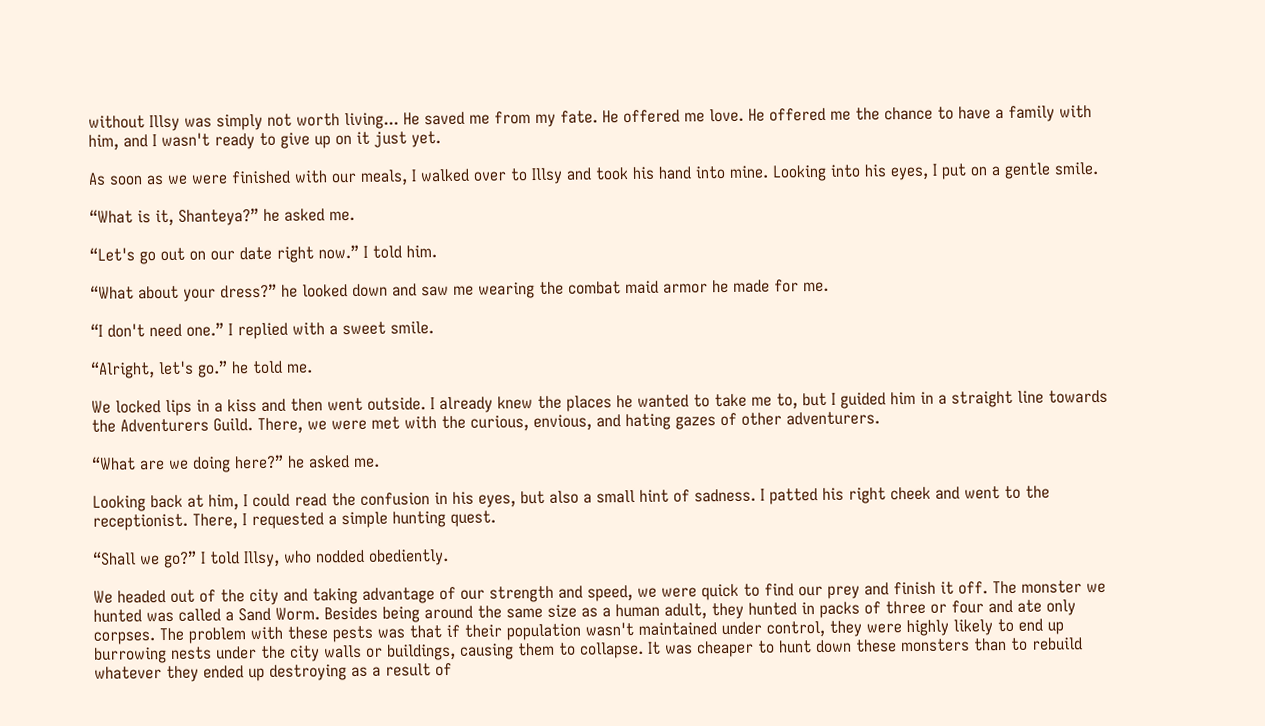without Illsy was simply not worth living... He saved me from my fate. He offered me love. He offered me the chance to have a family with him, and I wasn't ready to give up on it just yet.

As soon as we were finished with our meals, I walked over to Illsy and took his hand into mine. Looking into his eyes, I put on a gentle smile.

“What is it, Shanteya?” he asked me.

“Let's go out on our date right now.” I told him.

“What about your dress?” he looked down and saw me wearing the combat maid armor he made for me.

“I don't need one.” I replied with a sweet smile.

“Alright, let's go.” he told me.

We locked lips in a kiss and then went outside. I already knew the places he wanted to take me to, but I guided him in a straight line towards the Adventurers Guild. There, we were met with the curious, envious, and hating gazes of other adventurers.

“What are we doing here?” he asked me.

Looking back at him, I could read the confusion in his eyes, but also a small hint of sadness. I patted his right cheek and went to the receptionist. There, I requested a simple hunting quest.

“Shall we go?” I told Illsy, who nodded obediently.

We headed out of the city and taking advantage of our strength and speed, we were quick to find our prey and finish it off. The monster we hunted was called a Sand Worm. Besides being around the same size as a human adult, they hunted in packs of three or four and ate only corpses. The problem with these pests was that if their population wasn't maintained under control, they were highly likely to end up burrowing nests under the city walls or buildings, causing them to collapse. It was cheaper to hunt down these monsters than to rebuild whatever they ended up destroying as a result of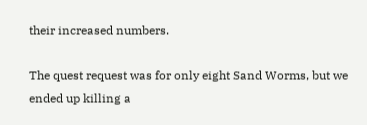their increased numbers.

The quest request was for only eight Sand Worms, but we ended up killing a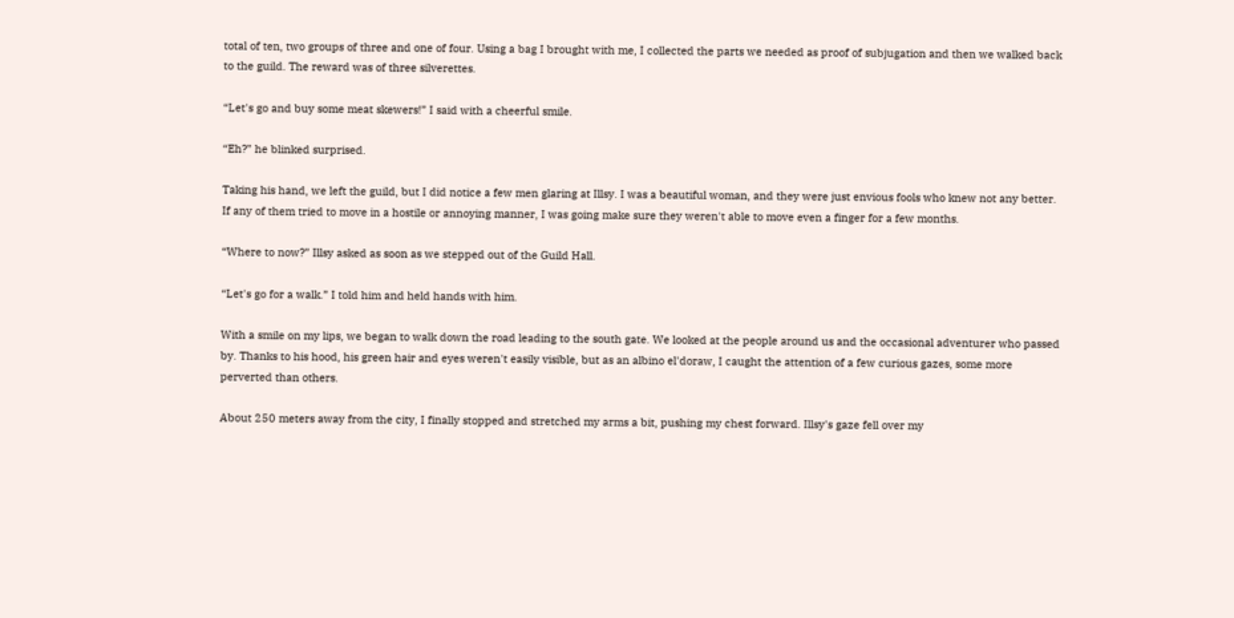total of ten, two groups of three and one of four. Using a bag I brought with me, I collected the parts we needed as proof of subjugation and then we walked back to the guild. The reward was of three silverettes.

“Let's go and buy some meat skewers!” I said with a cheerful smile.

“Eh?” he blinked surprised.

Taking his hand, we left the guild, but I did notice a few men glaring at Illsy. I was a beautiful woman, and they were just envious fools who knew not any better. If any of them tried to move in a hostile or annoying manner, I was going make sure they weren't able to move even a finger for a few months.

“Where to now?” Illsy asked as soon as we stepped out of the Guild Hall.

“Let's go for a walk.” I told him and held hands with him.

With a smile on my lips, we began to walk down the road leading to the south gate. We looked at the people around us and the occasional adventurer who passed by. Thanks to his hood, his green hair and eyes weren't easily visible, but as an albino el'doraw, I caught the attention of a few curious gazes, some more perverted than others.

About 250 meters away from the city, I finally stopped and stretched my arms a bit, pushing my chest forward. Illsy's gaze fell over my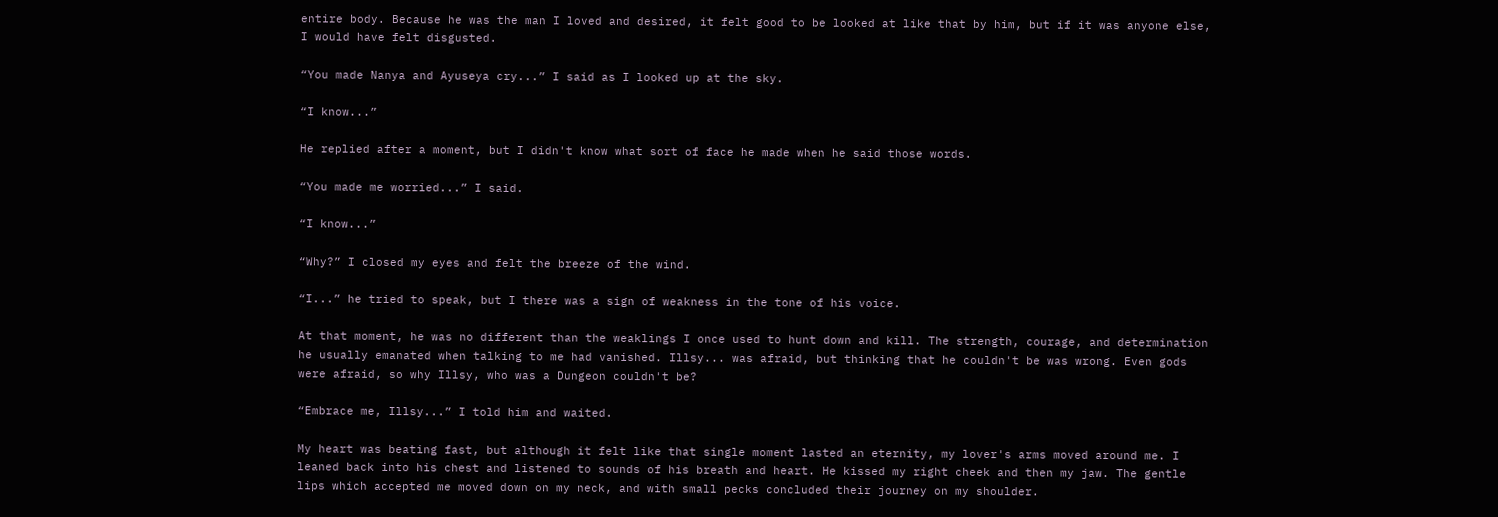entire body. Because he was the man I loved and desired, it felt good to be looked at like that by him, but if it was anyone else, I would have felt disgusted.

“You made Nanya and Ayuseya cry...” I said as I looked up at the sky.

“I know...”

He replied after a moment, but I didn't know what sort of face he made when he said those words.

“You made me worried...” I said.

“I know...”

“Why?” I closed my eyes and felt the breeze of the wind.

“I...” he tried to speak, but I there was a sign of weakness in the tone of his voice.

At that moment, he was no different than the weaklings I once used to hunt down and kill. The strength, courage, and determination he usually emanated when talking to me had vanished. Illsy... was afraid, but thinking that he couldn't be was wrong. Even gods were afraid, so why Illsy, who was a Dungeon couldn't be?

“Embrace me, Illsy...” I told him and waited.

My heart was beating fast, but although it felt like that single moment lasted an eternity, my lover's arms moved around me. I leaned back into his chest and listened to sounds of his breath and heart. He kissed my right cheek and then my jaw. The gentle lips which accepted me moved down on my neck, and with small pecks concluded their journey on my shoulder.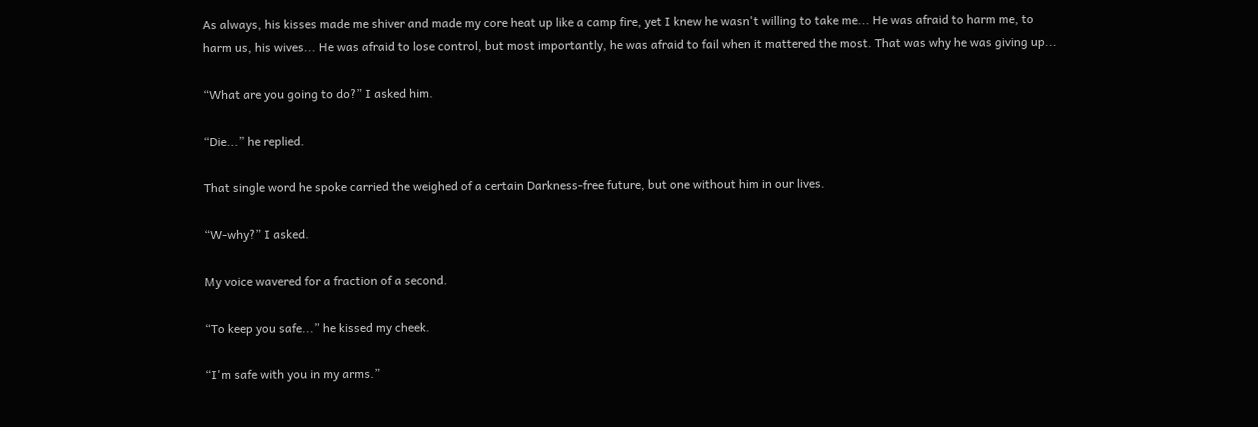As always, his kisses made me shiver and made my core heat up like a camp fire, yet I knew he wasn't willing to take me... He was afraid to harm me, to harm us, his wives... He was afraid to lose control, but most importantly, he was afraid to fail when it mattered the most. That was why he was giving up...

“What are you going to do?” I asked him.

“Die...” he replied.

That single word he spoke carried the weighed of a certain Darkness-free future, but one without him in our lives.

“W-why?” I asked.

My voice wavered for a fraction of a second.

“To keep you safe...” he kissed my cheek.

“I'm safe with you in my arms.”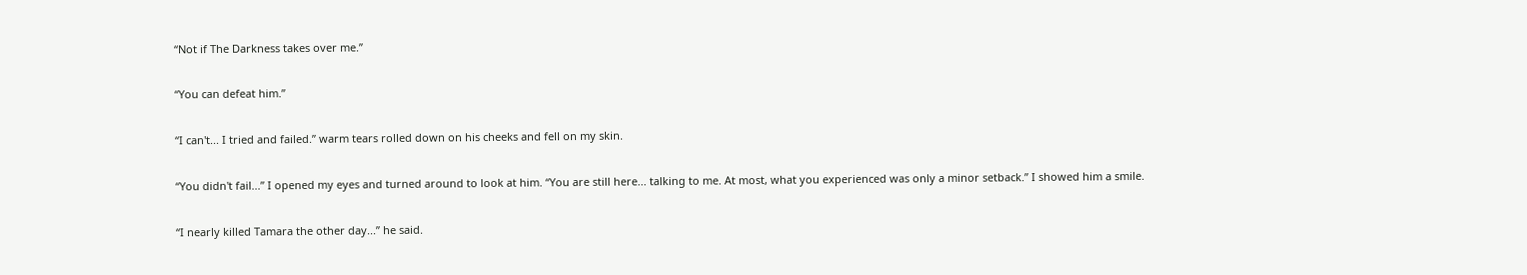“Not if The Darkness takes over me.”

“You can defeat him.”

“I can't... I tried and failed.” warm tears rolled down on his cheeks and fell on my skin.

“You didn't fail...” I opened my eyes and turned around to look at him. “You are still here... talking to me. At most, what you experienced was only a minor setback.” I showed him a smile.

“I nearly killed Tamara the other day...” he said.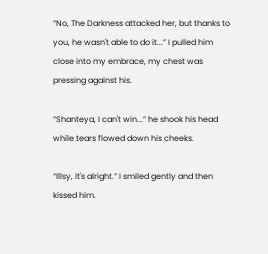“No, The Darkness attacked her, but thanks to you, he wasn't able to do it...” I pulled him close into my embrace, my chest was pressing against his.

“Shanteya, I can't win...” he shook his head while tears flowed down his cheeks.

“Illsy, it's alright.” I smiled gently and then kissed him.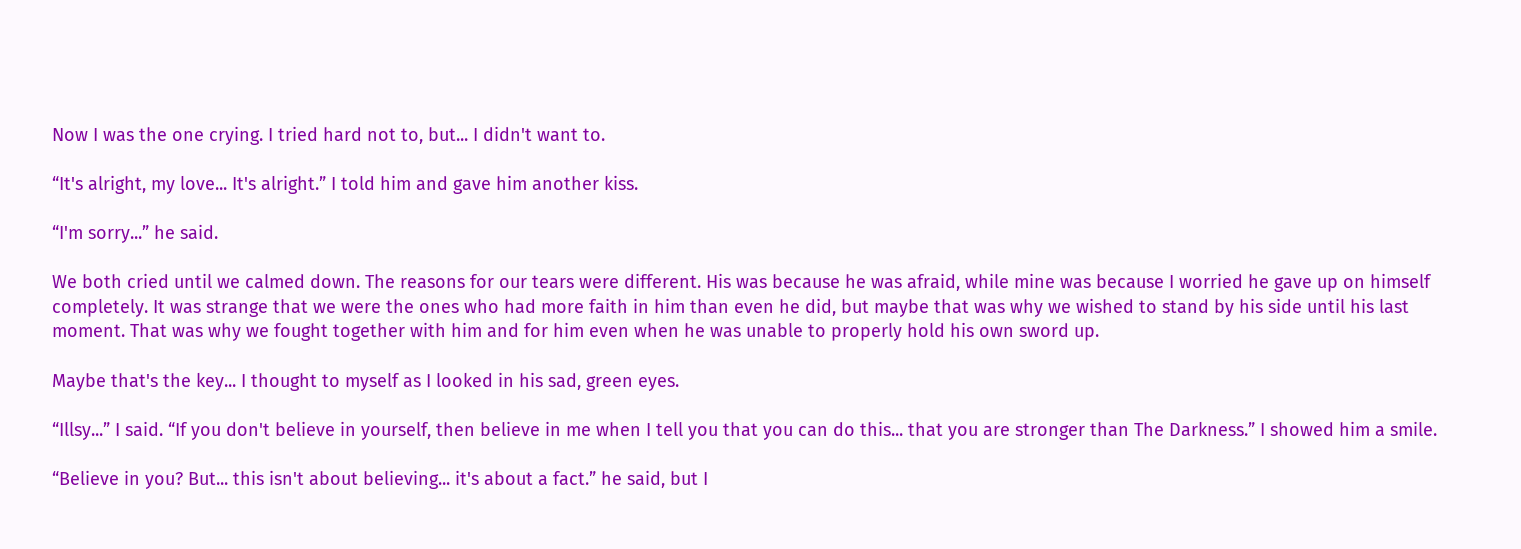Now I was the one crying. I tried hard not to, but... I didn't want to.

“It's alright, my love... It's alright.” I told him and gave him another kiss.

“I'm sorry...” he said.

We both cried until we calmed down. The reasons for our tears were different. His was because he was afraid, while mine was because I worried he gave up on himself completely. It was strange that we were the ones who had more faith in him than even he did, but maybe that was why we wished to stand by his side until his last moment. That was why we fought together with him and for him even when he was unable to properly hold his own sword up.

Maybe that's the key... I thought to myself as I looked in his sad, green eyes.

“Illsy...” I said. “If you don't believe in yourself, then believe in me when I tell you that you can do this... that you are stronger than The Darkness.” I showed him a smile.

“Believe in you? But... this isn't about believing... it's about a fact.” he said, but I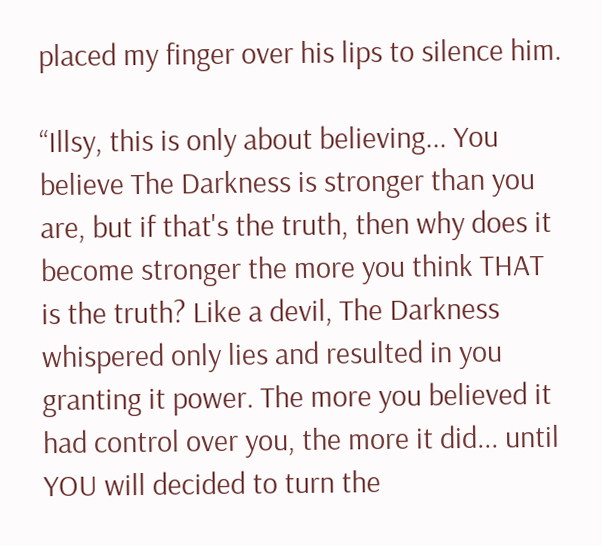placed my finger over his lips to silence him.

“Illsy, this is only about believing... You believe The Darkness is stronger than you are, but if that's the truth, then why does it become stronger the more you think THAT is the truth? Like a devil, The Darkness whispered only lies and resulted in you granting it power. The more you believed it had control over you, the more it did... until YOU will decided to turn the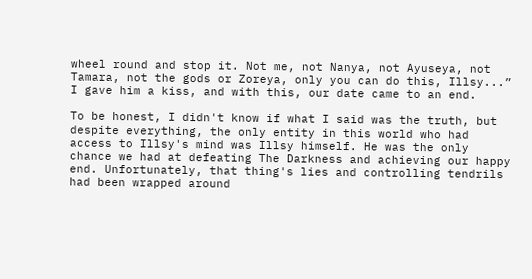wheel round and stop it. Not me, not Nanya, not Ayuseya, not Tamara, not the gods or Zoreya, only you can do this, Illsy...” I gave him a kiss, and with this, our date came to an end.

To be honest, I didn't know if what I said was the truth, but despite everything, the only entity in this world who had access to Illsy's mind was Illsy himself. He was the only chance we had at defeating The Darkness and achieving our happy end. Unfortunately, that thing's lies and controlling tendrils had been wrapped around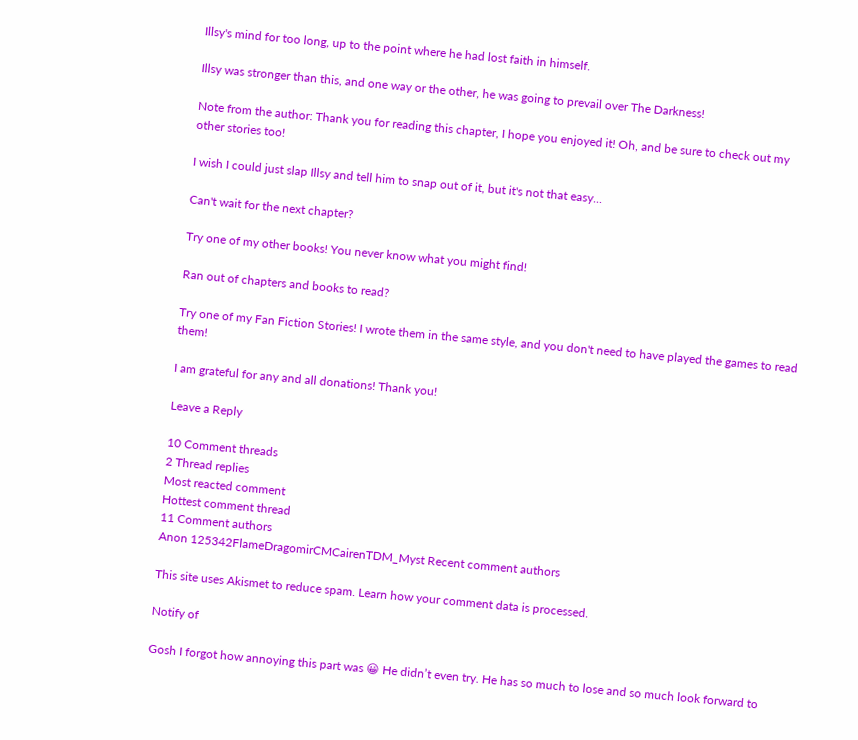Illsy's mind for too long, up to the point where he had lost faith in himself.

Illsy was stronger than this, and one way or the other, he was going to prevail over The Darkness!

Note from the author: Thank you for reading this chapter, I hope you enjoyed it! Oh, and be sure to check out my other stories too!

I wish I could just slap Illsy and tell him to snap out of it, but it's not that easy...

Can't wait for the next chapter?

Try one of my other books! You never know what you might find!

Ran out of chapters and books to read?

Try one of my Fan Fiction Stories! I wrote them in the same style, and you don't need to have played the games to read them!

I am grateful for any and all donations! Thank you!

Leave a Reply

10 Comment threads
2 Thread replies
Most reacted comment
Hottest comment thread
11 Comment authors
Anon 125342FlameDragomirCMCairenTDM_Myst Recent comment authors

This site uses Akismet to reduce spam. Learn how your comment data is processed.

Notify of

Gosh I forgot how annoying this part was 😀 He didn’t even try. He has so much to lose and so much look forward to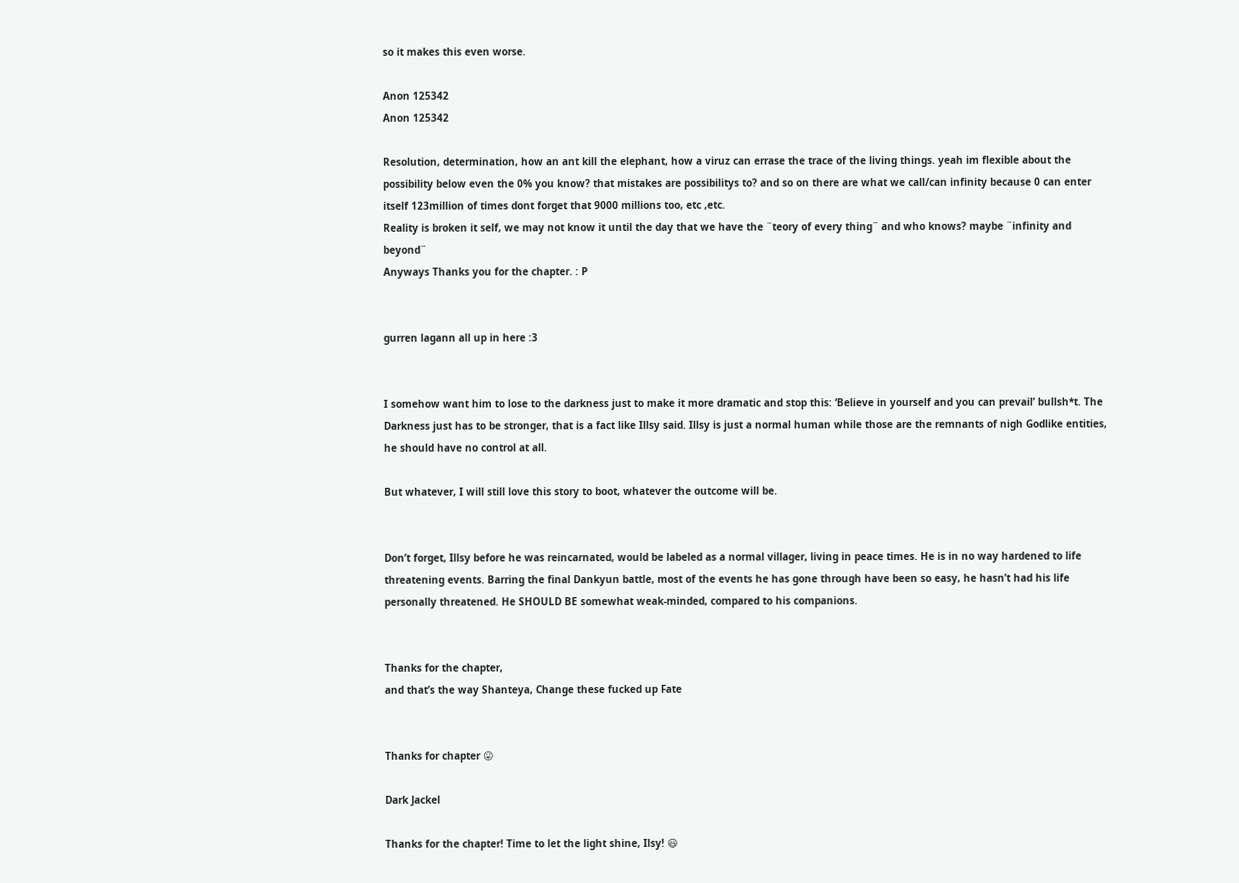so it makes this even worse.

Anon 125342
Anon 125342

Resolution, determination, how an ant kill the elephant, how a viruz can errase the trace of the living things. yeah im flexible about the possibility below even the 0% you know? that mistakes are possibilitys to? and so on there are what we call/can infinity because 0 can enter itself 123million of times dont forget that 9000 millions too, etc ,etc.
Reality is broken it self, we may not know it until the day that we have the ¨teory of every thing¨ and who knows? maybe ¨infinity and beyond¨
Anyways Thanks you for the chapter. : P


gurren lagann all up in here :3


I somehow want him to lose to the darkness just to make it more dramatic and stop this: ‘Believe in yourself and you can prevail’ bullsh*t. The Darkness just has to be stronger, that is a fact like Illsy said. Illsy is just a normal human while those are the remnants of nigh Godlike entities, he should have no control at all.

But whatever, I will still love this story to boot, whatever the outcome will be.


Don’t forget, Illsy before he was reincarnated, would be labeled as a normal villager, living in peace times. He is in no way hardened to life threatening events. Barring the final Dankyun battle, most of the events he has gone through have been so easy, he hasn’t had his life personally threatened. He SHOULD BE somewhat weak-minded, compared to his companions.


Thanks for the chapter,
and that’s the way Shanteya, Change these fucked up Fate


Thanks for chapter 😛

Dark Jackel

Thanks for the chapter! Time to let the light shine, Ilsy! 😃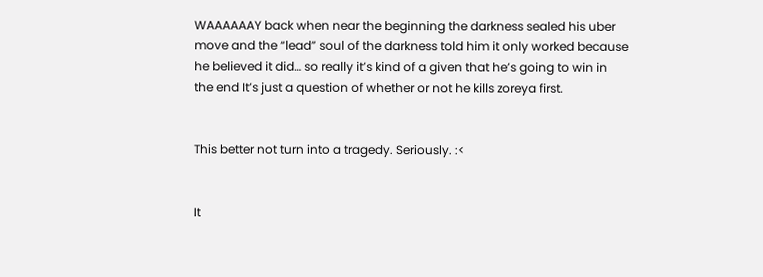WAAAAAAY back when near the beginning the darkness sealed his uber move and the “lead” soul of the darkness told him it only worked because he believed it did… so really it’s kind of a given that he’s going to win in the end It’s just a question of whether or not he kills zoreya first.


This better not turn into a tragedy. Seriously. :<


It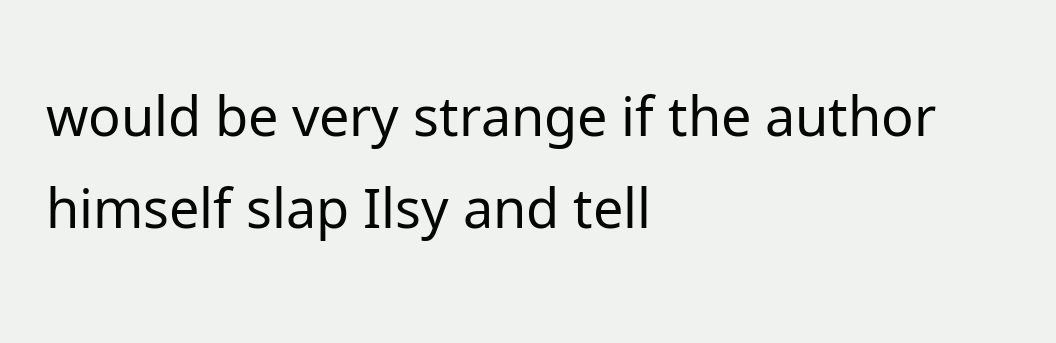would be very strange if the author himself slap Ilsy and tell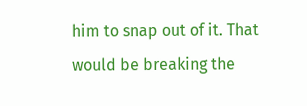him to snap out of it. That would be breaking the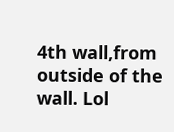4th wall,from outside of the wall. Lol